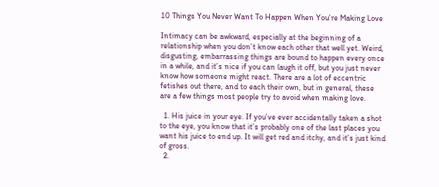10 Things You Never Want To Happen When You’re Making Love

Intimacy can be awkward, especially at the beginning of a relationship when you don’t know each other that well yet. Weird, disgusting, embarrassing things are bound to happen every once in a while, and it’s nice if you can laugh it off, but you just never know how someone might react. There are a lot of eccentric fetishes out there, and to each their own, but in general, these are a few things most people try to avoid when making love.

  1. His juice in your eye. If you’ve ever accidentally taken a shot to the eye, you know that it’s probably one of the last places you want his juice to end up. It will get red and itchy, and it’s just kind of gross.
  2.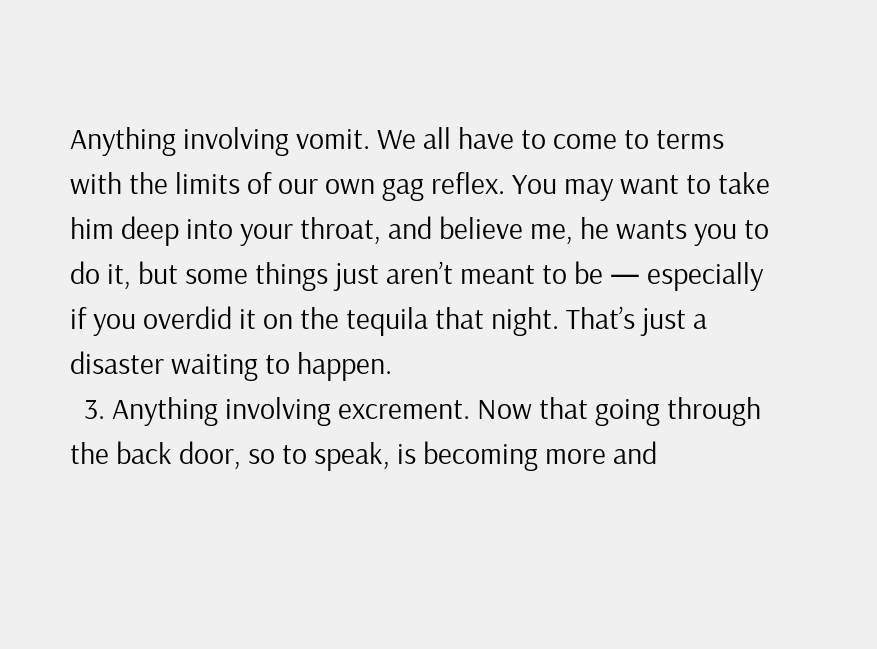Anything involving vomit. We all have to come to terms with the limits of our own gag reflex. You may want to take him deep into your throat, and believe me, he wants you to do it, but some things just aren’t meant to be — especially if you overdid it on the tequila that night. That’s just a disaster waiting to happen.
  3. Anything involving excrement. Now that going through the back door, so to speak, is becoming more and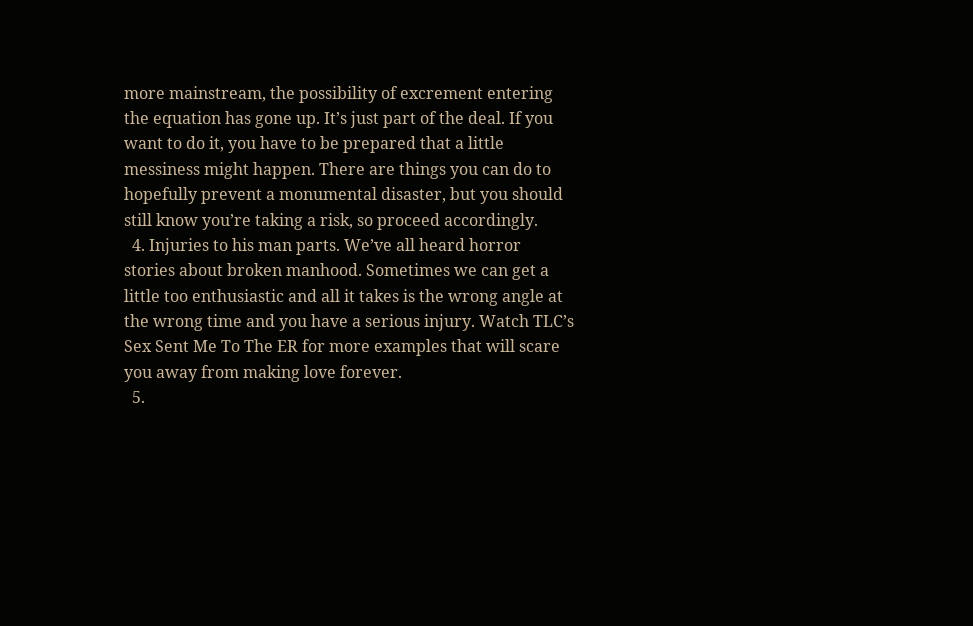more mainstream, the possibility of excrement entering the equation has gone up. It’s just part of the deal. If you want to do it, you have to be prepared that a little messiness might happen. There are things you can do to hopefully prevent a monumental disaster, but you should still know you’re taking a risk, so proceed accordingly.
  4. Injuries to his man parts. We’ve all heard horror stories about broken manhood. Sometimes we can get a little too enthusiastic and all it takes is the wrong angle at the wrong time and you have a serious injury. Watch TLC’s Sex Sent Me To The ER for more examples that will scare you away from making love forever.
  5.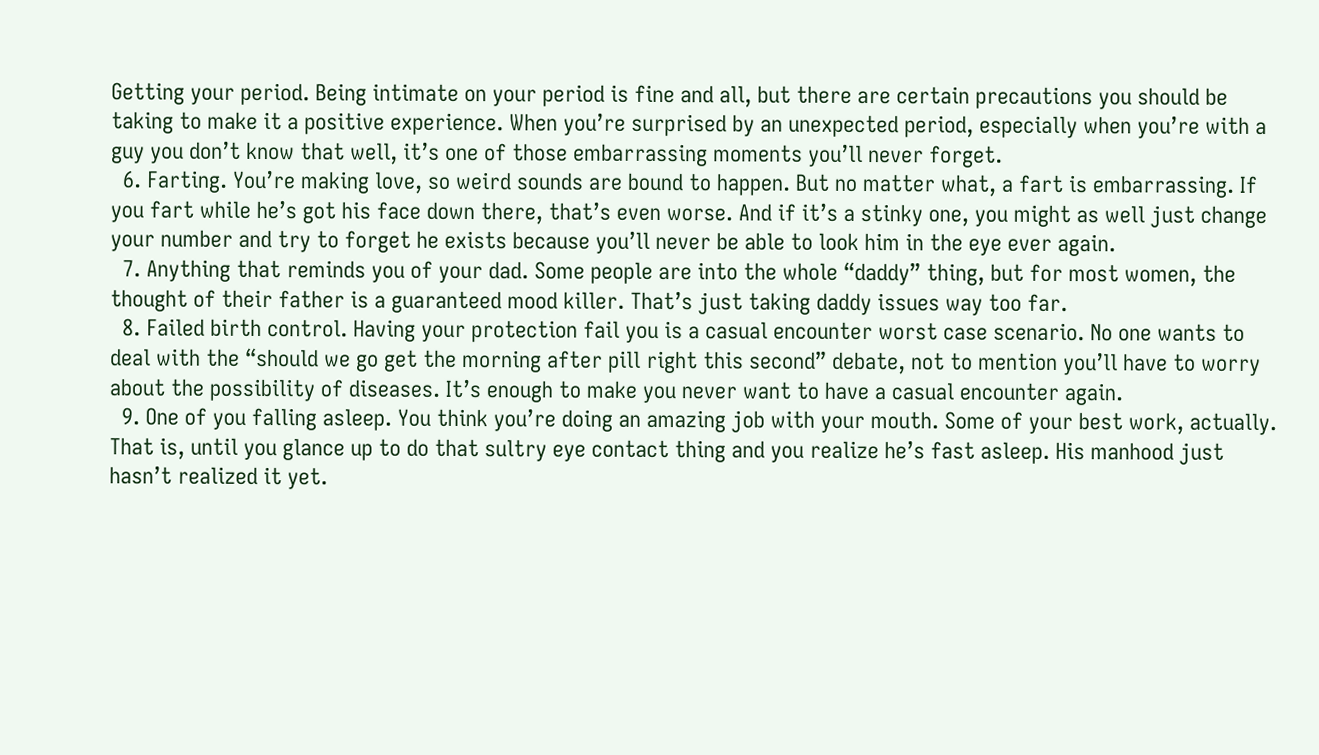Getting your period. Being intimate on your period is fine and all, but there are certain precautions you should be taking to make it a positive experience. When you’re surprised by an unexpected period, especially when you’re with a guy you don’t know that well, it’s one of those embarrassing moments you’ll never forget.
  6. Farting. You’re making love, so weird sounds are bound to happen. But no matter what, a fart is embarrassing. If you fart while he’s got his face down there, that’s even worse. And if it’s a stinky one, you might as well just change your number and try to forget he exists because you’ll never be able to look him in the eye ever again.
  7. Anything that reminds you of your dad. Some people are into the whole “daddy” thing, but for most women, the thought of their father is a guaranteed mood killer. That’s just taking daddy issues way too far.
  8. Failed birth control. Having your protection fail you is a casual encounter worst case scenario. No one wants to deal with the “should we go get the morning after pill right this second” debate, not to mention you’ll have to worry about the possibility of diseases. It’s enough to make you never want to have a casual encounter again.
  9. One of you falling asleep. You think you’re doing an amazing job with your mouth. Some of your best work, actually. That is, until you glance up to do that sultry eye contact thing and you realize he’s fast asleep. His manhood just hasn’t realized it yet.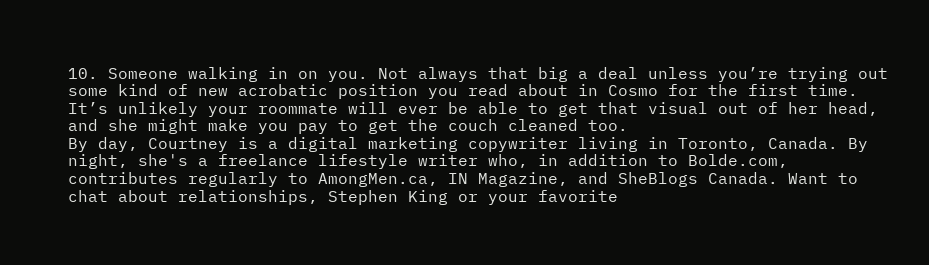10. Someone walking in on you. Not always that big a deal unless you’re trying out some kind of new acrobatic position you read about in Cosmo for the first time. It’s unlikely your roommate will ever be able to get that visual out of her head, and she might make you pay to get the couch cleaned too.
By day, Courtney is a digital marketing copywriter living in Toronto, Canada. By night, she's a freelance lifestyle writer who, in addition to Bolde.com, contributes regularly to AmongMen.ca, IN Magazine, and SheBlogs Canada. Want to chat about relationships, Stephen King or your favorite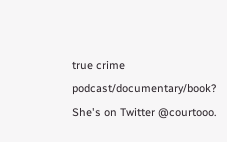true crime podcast/documentary/book? She's on Twitter @courtooo.